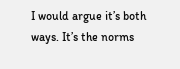I would argue it’s both ways. It’s the norms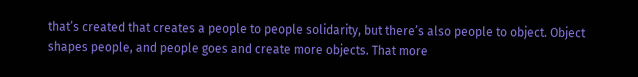that’s created that creates a people to people solidarity, but there’s also people to object. Object shapes people, and people goes and create more objects. That more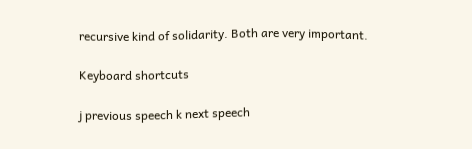recursive kind of solidarity. Both are very important.

Keyboard shortcuts

j previous speech k next speech